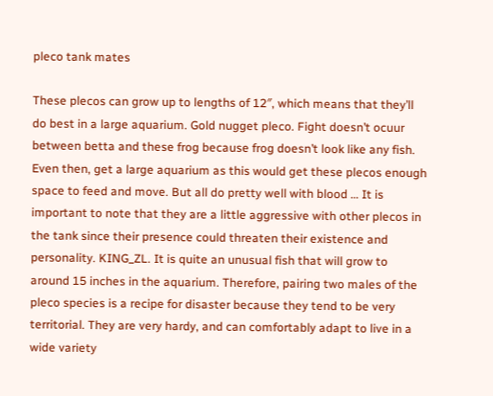pleco tank mates

These plecos can grow up to lengths of 12″, which means that they’ll do best in a large aquarium. Gold nugget pleco. Fight doesn’t ocuur between betta and these frog because frog doesn’t look like any fish. Even then, get a large aquarium as this would get these plecos enough space to feed and move. But all do pretty well with blood … It is important to note that they are a little aggressive with other plecos in the tank since their presence could threaten their existence and personality. KING_ZL. It is quite an unusual fish that will grow to around 15 inches in the aquarium. Therefore, pairing two males of the pleco species is a recipe for disaster because they tend to be very territorial. They are very hardy, and can comfortably adapt to live in a wide variety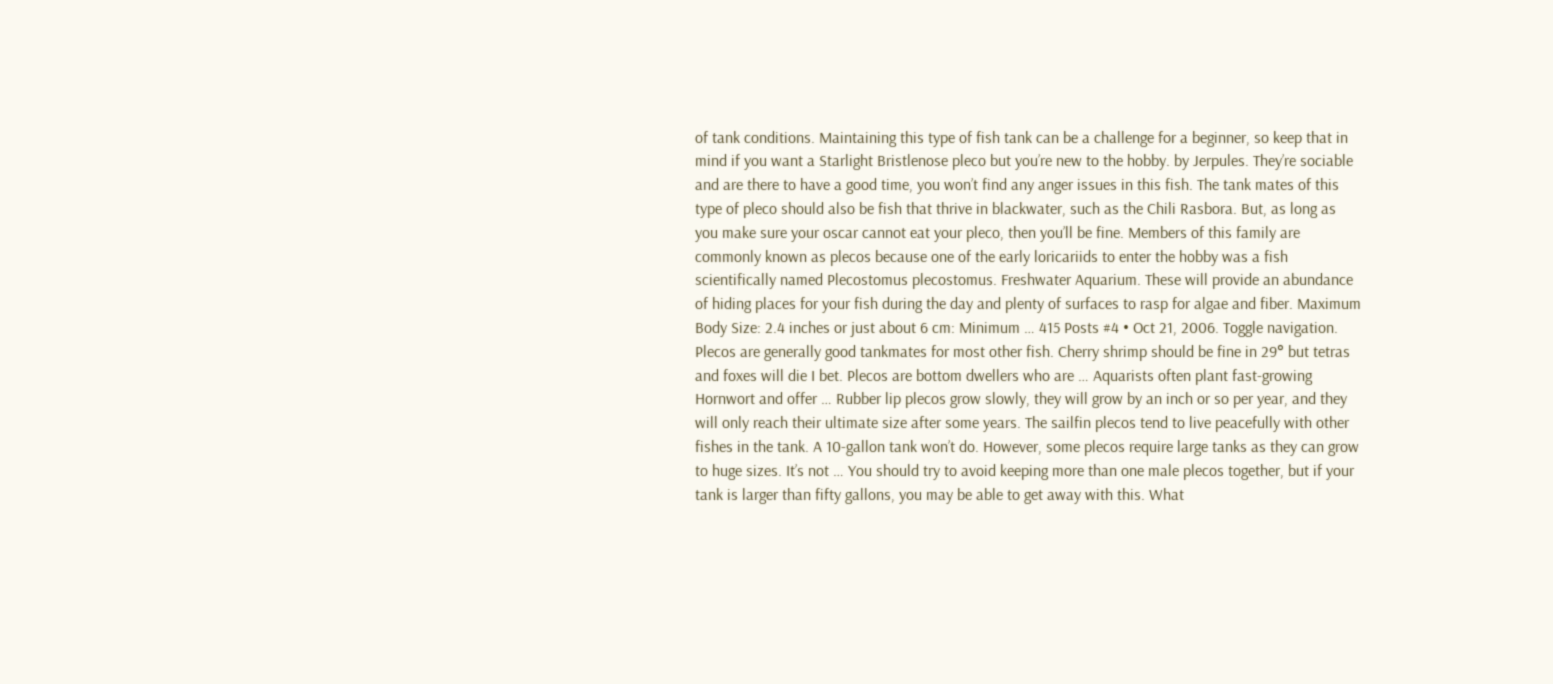of tank conditions. Maintaining this type of fish tank can be a challenge for a beginner, so keep that in mind if you want a Starlight Bristlenose pleco but you’re new to the hobby. by Jerpules. They’re sociable and are there to have a good time, you won’t find any anger issues in this fish. The tank mates of this type of pleco should also be fish that thrive in blackwater, such as the Chili Rasbora. But, as long as you make sure your oscar cannot eat your pleco, then you’ll be fine. Members of this family are commonly known as plecos because one of the early loricariids to enter the hobby was a fish scientifically named Plecostomus plecostomus. Freshwater Aquarium. These will provide an abundance of hiding places for your fish during the day and plenty of surfaces to rasp for algae and fiber. Maximum Body Size: 2.4 inches or just about 6 cm: Minimum … 415 Posts #4 • Oct 21, 2006. Toggle navigation. Plecos are generally good tankmates for most other fish. Cherry shrimp should be fine in 29° but tetras and foxes will die I bet. Plecos are bottom dwellers who are … Aquarists often plant fast-growing Hornwort and offer … Rubber lip plecos grow slowly, they will grow by an inch or so per year, and they will only reach their ultimate size after some years. The sailfin plecos tend to live peacefully with other fishes in the tank. A 10-gallon tank won’t do. However, some plecos require large tanks as they can grow to huge sizes. It’s not … You should try to avoid keeping more than one male plecos together, but if your tank is larger than fifty gallons, you may be able to get away with this. What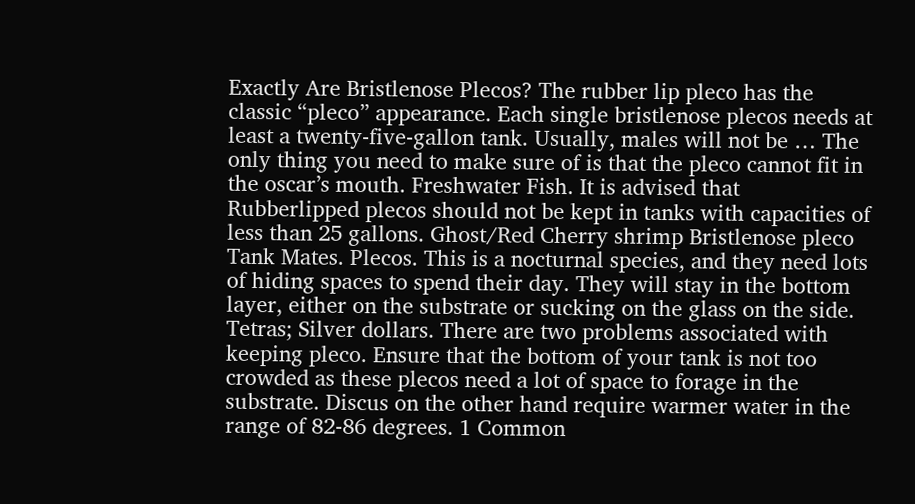Exactly Are Bristlenose Plecos? The rubber lip pleco has the classic “pleco” appearance. Each single bristlenose plecos needs at least a twenty-five-gallon tank. Usually, males will not be … The only thing you need to make sure of is that the pleco cannot fit in the oscar’s mouth. Freshwater Fish. It is advised that Rubberlipped plecos should not be kept in tanks with capacities of less than 25 gallons. Ghost/Red Cherry shrimp Bristlenose pleco Tank Mates. Plecos. This is a nocturnal species, and they need lots of hiding spaces to spend their day. They will stay in the bottom layer, either on the substrate or sucking on the glass on the side. Tetras; Silver dollars. There are two problems associated with keeping pleco. Ensure that the bottom of your tank is not too crowded as these plecos need a lot of space to forage in the substrate. Discus on the other hand require warmer water in the range of 82-86 degrees. 1 Common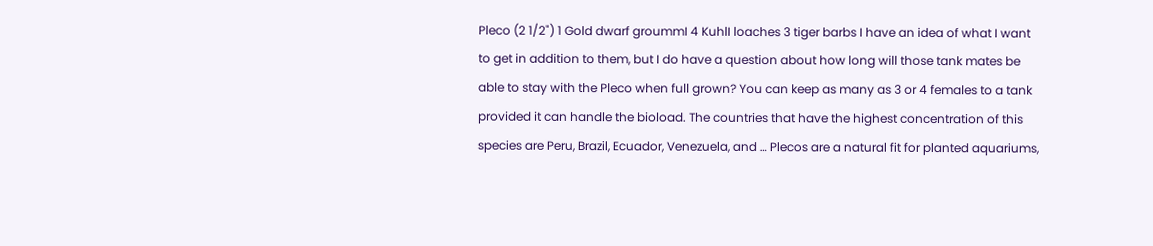Pleco (2 1/2") 1 Gold dwarf groummI 4 KuhlI loaches 3 tiger barbs I have an idea of what I want to get in addition to them, but I do have a question about how long will those tank mates be able to stay with the Pleco when full grown? You can keep as many as 3 or 4 females to a tank provided it can handle the bioload. The countries that have the highest concentration of this species are Peru, Brazil, Ecuador, Venezuela, and … Plecos are a natural fit for planted aquariums,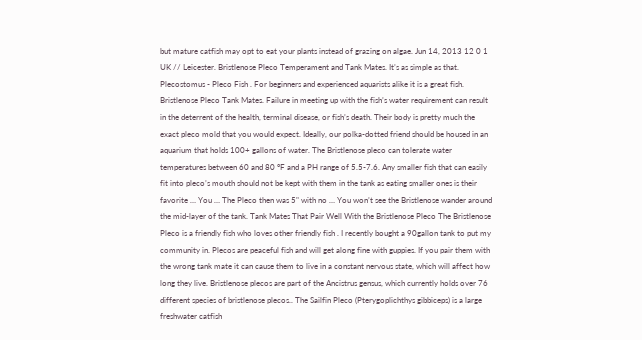but mature catfish may opt to eat your plants instead of grazing on algae. Jun 14, 2013 12 0 1 UK // Leicester. Bristlenose Pleco Temperament and Tank Mates. It’s as simple as that. Plecostomus - Pleco Fish . For beginners and experienced aquarists alike it is a great fish. Bristlenose Pleco Tank Mates. Failure in meeting up with the fish’s water requirement can result in the deterrent of the health, terminal disease, or fish’s death. Their body is pretty much the exact pleco mold that you would expect. Ideally, our polka-dotted friend should be housed in an aquarium that holds 100+ gallons of water. The Bristlenose pleco can tolerate water temperatures between 60 and 80 °F and a PH range of 5.5-7.6. Any smaller fish that can easily fit into pleco’s mouth should not be kept with them in the tank as eating smaller ones is their favorite … You … The Pleco then was 5" with no … You won’t see the Bristlenose wander around the mid-layer of the tank. Tank Mates That Pair Well With the Bristlenose Pleco The Bristlenose Pleco is a friendly fish who loves other friendly fish . I recently bought a 90gallon tank to put my community in. Plecos are peaceful fish and will get along fine with guppies. If you pair them with the wrong tank mate it can cause them to live in a constant nervous state, which will affect how long they live. Bristlenose plecos are part of the Ancistrus gensus, which currently holds over 76 different species of bristlenose plecos.. The Sailfin Pleco (Pterygoplichthys gibbiceps) is a large freshwater catfish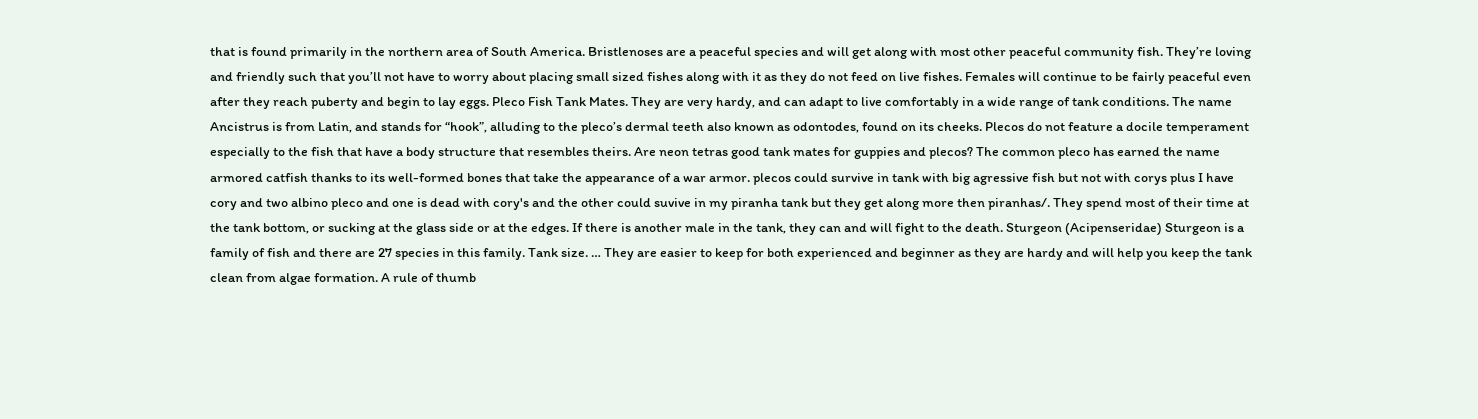that is found primarily in the northern area of South America. Bristlenoses are a peaceful species and will get along with most other peaceful community fish. They’re loving and friendly such that you’ll not have to worry about placing small sized fishes along with it as they do not feed on live fishes. Females will continue to be fairly peaceful even after they reach puberty and begin to lay eggs. Pleco Fish Tank Mates. They are very hardy, and can adapt to live comfortably in a wide range of tank conditions. The name Ancistrus is from Latin, and stands for “hook”, alluding to the pleco’s dermal teeth also known as odontodes, found on its cheeks. Plecos do not feature a docile temperament especially to the fish that have a body structure that resembles theirs. Are neon tetras good tank mates for guppies and plecos? The common pleco has earned the name armored catfish thanks to its well-formed bones that take the appearance of a war armor. plecos could survive in tank with big agressive fish but not with corys plus I have cory and two albino pleco and one is dead with cory's and the other could suvive in my piranha tank but they get along more then piranhas/. They spend most of their time at the tank bottom, or sucking at the glass side or at the edges. If there is another male in the tank, they can and will fight to the death. Sturgeon (Acipenseridae) Sturgeon is a family of fish and there are 27 species in this family. Tank size. … They are easier to keep for both experienced and beginner as they are hardy and will help you keep the tank clean from algae formation. A rule of thumb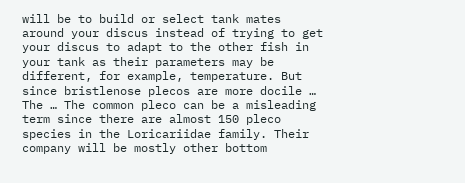will be to build or select tank mates around your discus instead of trying to get your discus to adapt to the other fish in your tank as their parameters may be different, for example, temperature. But since bristlenose plecos are more docile … The … The common pleco can be a misleading term since there are almost 150 pleco species in the Loricariidae family. Their company will be mostly other bottom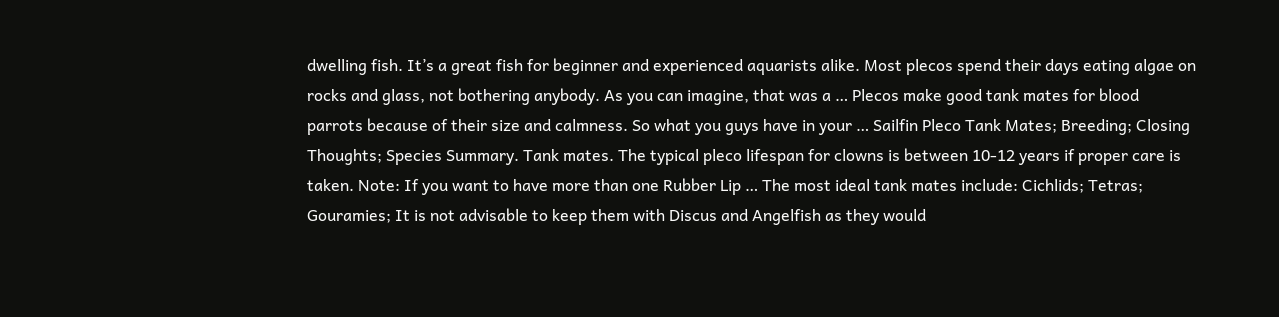dwelling fish. It’s a great fish for beginner and experienced aquarists alike. Most plecos spend their days eating algae on rocks and glass, not bothering anybody. As you can imagine, that was a … Plecos make good tank mates for blood parrots because of their size and calmness. So what you guys have in your … Sailfin Pleco Tank Mates; Breeding; Closing Thoughts; Species Summary. Tank mates. The typical pleco lifespan for clowns is between 10-12 years if proper care is taken. Note: If you want to have more than one Rubber Lip … The most ideal tank mates include: Cichlids; Tetras; Gouramies; It is not advisable to keep them with Discus and Angelfish as they would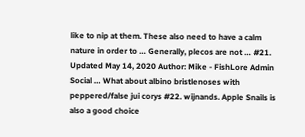like to nip at them. These also need to have a calm nature in order to … Generally, plecos are not … #21. Updated May 14, 2020 Author: Mike - FishLore Admin Social … What about albino bristlenoses with peppered/false jui corys #22. wijnands. Apple Snails is also a good choice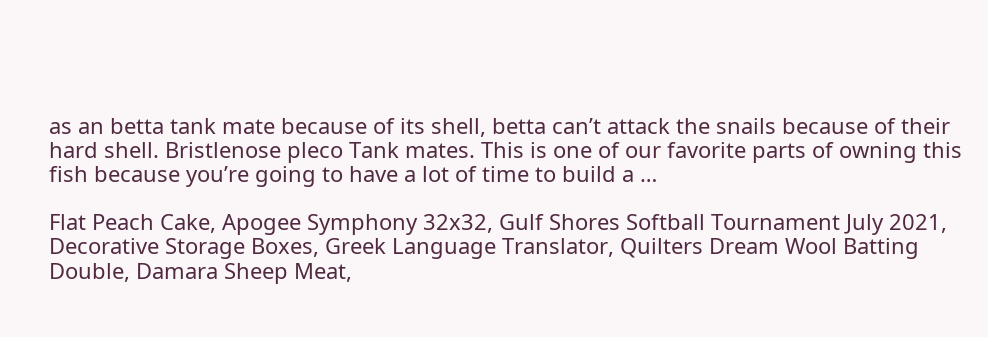as an betta tank mate because of its shell, betta can’t attack the snails because of their hard shell. Bristlenose pleco Tank mates. This is one of our favorite parts of owning this fish because you’re going to have a lot of time to build a …

Flat Peach Cake, Apogee Symphony 32x32, Gulf Shores Softball Tournament July 2021, Decorative Storage Boxes, Greek Language Translator, Quilters Dream Wool Batting Double, Damara Sheep Meat,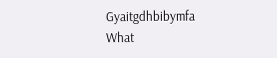Gyaitgdhbibymfa What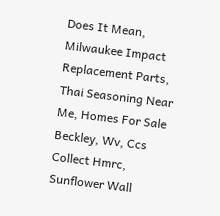Does It Mean, Milwaukee Impact Replacement Parts, Thai Seasoning Near Me, Homes For Sale Beckley, Wv, Ccs Collect Hmrc, Sunflower Wall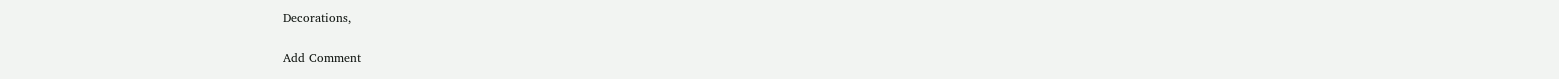Decorations,

Add Comment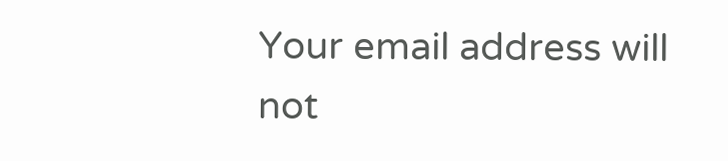Your email address will not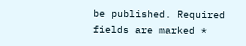be published. Required fields are marked *